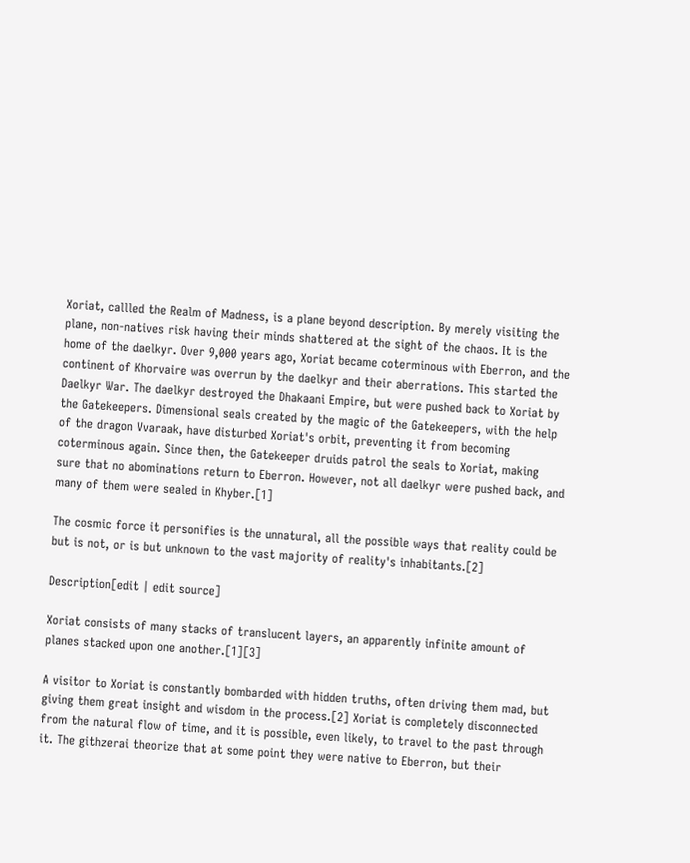Xoriat, callled the Realm of Madness, is a plane beyond description. By merely visiting the plane, non-natives risk having their minds shattered at the sight of the chaos. It is the home of the daelkyr. Over 9,000 years ago, Xoriat became coterminous with Eberron, and the continent of Khorvaire was overrun by the daelkyr and their aberrations. This started the Daelkyr War. The daelkyr destroyed the Dhakaani Empire, but were pushed back to Xoriat by the Gatekeepers. Dimensional seals created by the magic of the Gatekeepers, with the help of the dragon Vvaraak, have disturbed Xoriat's orbit, preventing it from becoming coterminous again. Since then, the Gatekeeper druids patrol the seals to Xoriat, making sure that no abominations return to Eberron. However, not all daelkyr were pushed back, and many of them were sealed in Khyber.[1]

The cosmic force it personifies is the unnatural, all the possible ways that reality could be but is not, or is but unknown to the vast majority of reality's inhabitants.[2]

Description[edit | edit source]

Xoriat consists of many stacks of translucent layers, an apparently infinite amount of planes stacked upon one another.[1][3]

A visitor to Xoriat is constantly bombarded with hidden truths, often driving them mad, but giving them great insight and wisdom in the process.[2] Xoriat is completely disconnected from the natural flow of time, and it is possible, even likely, to travel to the past through it. The githzerai theorize that at some point they were native to Eberron, but their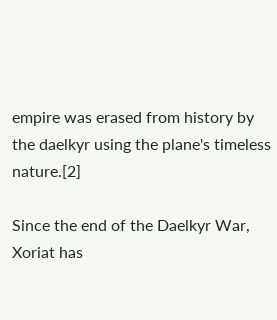empire was erased from history by the daelkyr using the plane's timeless nature.[2]

Since the end of the Daelkyr War, Xoriat has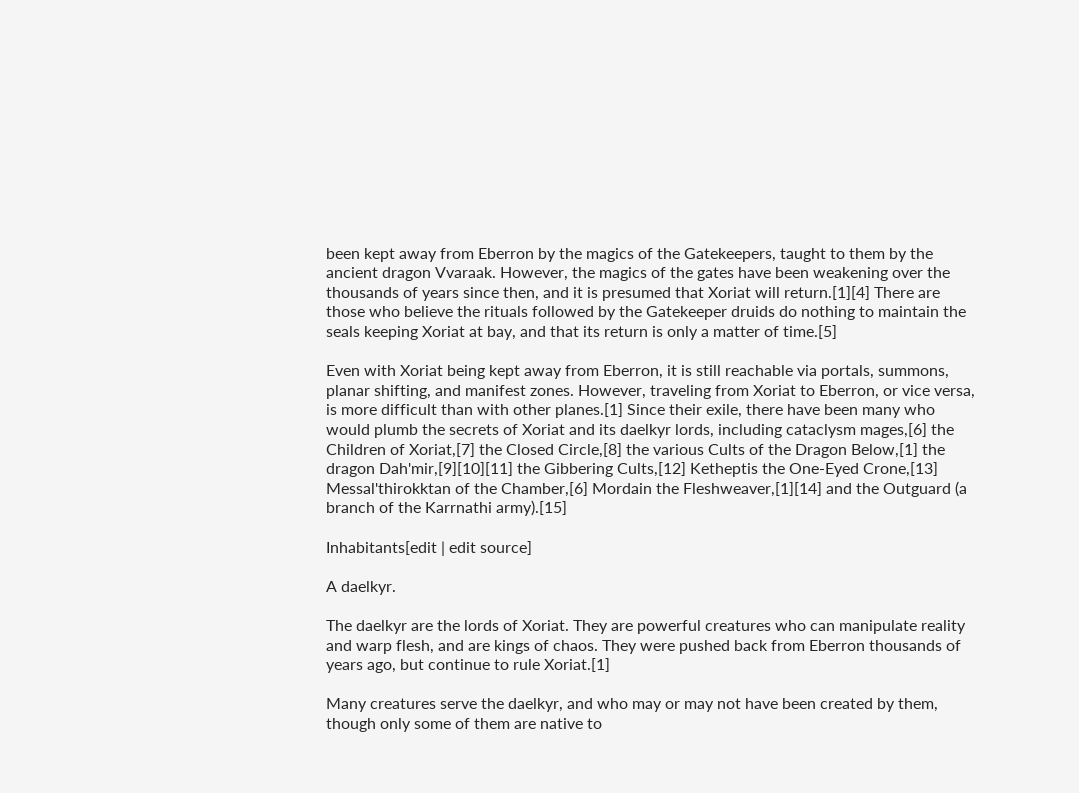been kept away from Eberron by the magics of the Gatekeepers, taught to them by the ancient dragon Vvaraak. However, the magics of the gates have been weakening over the thousands of years since then, and it is presumed that Xoriat will return.[1][4] There are those who believe the rituals followed by the Gatekeeper druids do nothing to maintain the seals keeping Xoriat at bay, and that its return is only a matter of time.[5]

Even with Xoriat being kept away from Eberron, it is still reachable via portals, summons, planar shifting, and manifest zones. However, traveling from Xoriat to Eberron, or vice versa, is more difficult than with other planes.[1] Since their exile, there have been many who would plumb the secrets of Xoriat and its daelkyr lords, including cataclysm mages,[6] the Children of Xoriat,[7] the Closed Circle,[8] the various Cults of the Dragon Below,[1] the dragon Dah'mir,[9][10][11] the Gibbering Cults,[12] Ketheptis the One-Eyed Crone,[13] Messal'thirokktan of the Chamber,[6] Mordain the Fleshweaver,[1][14] and the Outguard (a branch of the Karrnathi army).[15]

Inhabitants[edit | edit source]

A daelkyr.

The daelkyr are the lords of Xoriat. They are powerful creatures who can manipulate reality and warp flesh, and are kings of chaos. They were pushed back from Eberron thousands of years ago, but continue to rule Xoriat.[1]

Many creatures serve the daelkyr, and who may or may not have been created by them, though only some of them are native to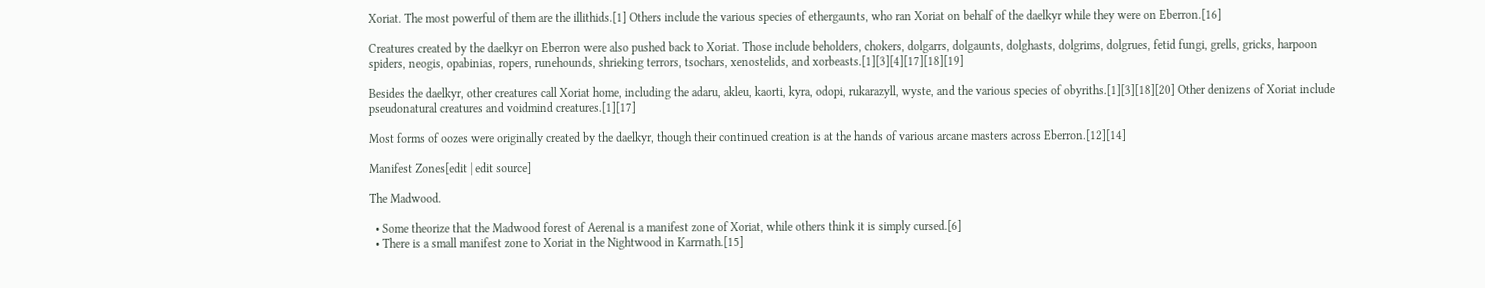Xoriat. The most powerful of them are the illithids.[1] Others include the various species of ethergaunts, who ran Xoriat on behalf of the daelkyr while they were on Eberron.[16]

Creatures created by the daelkyr on Eberron were also pushed back to Xoriat. Those include beholders, chokers, dolgarrs, dolgaunts, dolghasts, dolgrims, dolgrues, fetid fungi, grells, gricks, harpoon spiders, neogis, opabinias, ropers, runehounds, shrieking terrors, tsochars, xenostelids, and xorbeasts.[1][3][4][17][18][19]

Besides the daelkyr, other creatures call Xoriat home, including the adaru, akleu, kaorti, kyra, odopi, rukarazyll, wyste, and the various species of obyriths.[1][3][18][20] Other denizens of Xoriat include pseudonatural creatures and voidmind creatures.[1][17]

Most forms of oozes were originally created by the daelkyr, though their continued creation is at the hands of various arcane masters across Eberron.[12][14]

Manifest Zones[edit | edit source]

The Madwood.

  • Some theorize that the Madwood forest of Aerenal is a manifest zone of Xoriat, while others think it is simply cursed.[6]
  • There is a small manifest zone to Xoriat in the Nightwood in Karrnath.[15]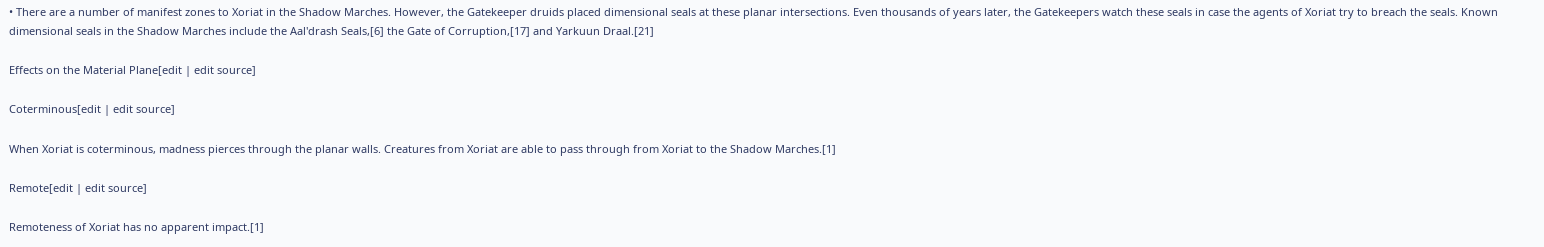• There are a number of manifest zones to Xoriat in the Shadow Marches. However, the Gatekeeper druids placed dimensional seals at these planar intersections. Even thousands of years later, the Gatekeepers watch these seals in case the agents of Xoriat try to breach the seals. Known dimensional seals in the Shadow Marches include the Aal'drash Seals,[6] the Gate of Corruption,[17] and Yarkuun Draal.[21]

Effects on the Material Plane[edit | edit source]

Coterminous[edit | edit source]

When Xoriat is coterminous, madness pierces through the planar walls. Creatures from Xoriat are able to pass through from Xoriat to the Shadow Marches.[1]

Remote[edit | edit source]

Remoteness of Xoriat has no apparent impact.[1]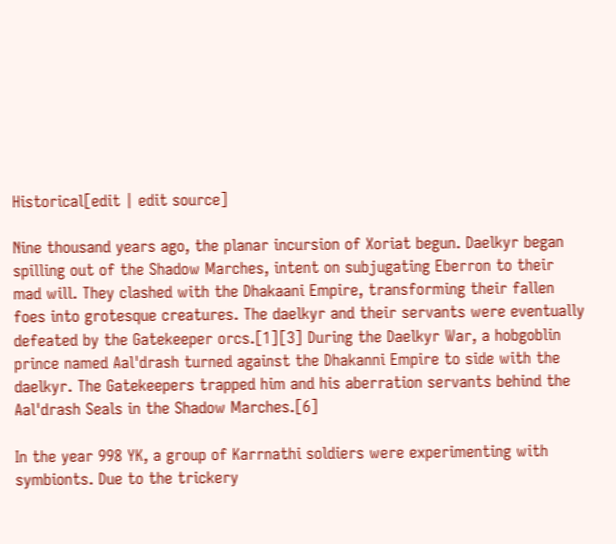Historical[edit | edit source]

Nine thousand years ago, the planar incursion of Xoriat begun. Daelkyr began spilling out of the Shadow Marches, intent on subjugating Eberron to their mad will. They clashed with the Dhakaani Empire, transforming their fallen foes into grotesque creatures. The daelkyr and their servants were eventually defeated by the Gatekeeper orcs.[1][3] During the Daelkyr War, a hobgoblin prince named Aal'drash turned against the Dhakanni Empire to side with the daelkyr. The Gatekeepers trapped him and his aberration servants behind the Aal'drash Seals in the Shadow Marches.[6]

In the year 998 YK, a group of Karrnathi soldiers were experimenting with symbionts. Due to the trickery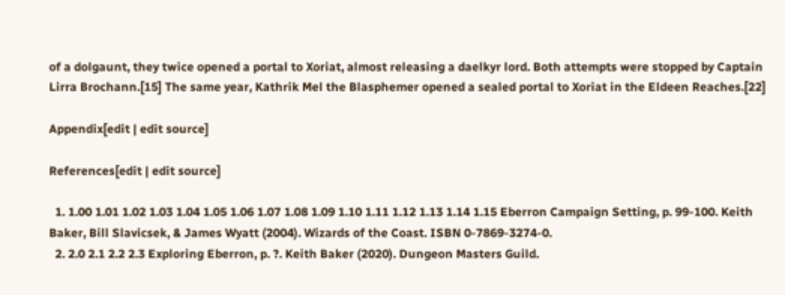of a dolgaunt, they twice opened a portal to Xoriat, almost releasing a daelkyr lord. Both attempts were stopped by Captain Lirra Brochann.[15] The same year, Kathrik Mel the Blasphemer opened a sealed portal to Xoriat in the Eldeen Reaches.[22]

Appendix[edit | edit source]

References[edit | edit source]

  1. 1.00 1.01 1.02 1.03 1.04 1.05 1.06 1.07 1.08 1.09 1.10 1.11 1.12 1.13 1.14 1.15 Eberron Campaign Setting, p. 99-100. Keith Baker, Bill Slavicsek, & James Wyatt (2004). Wizards of the Coast. ISBN 0-7869-3274-0.
  2. 2.0 2.1 2.2 2.3 Exploring Eberron, p. ?. Keith Baker (2020). Dungeon Masters Guild.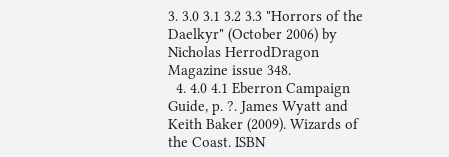3. 3.0 3.1 3.2 3.3 "Horrors of the Daelkyr" (October 2006) by Nicholas HerrodDragon Magazine issue 348.
  4. 4.0 4.1 Eberron Campaign Guide, p. ?. James Wyatt and Keith Baker (2009). Wizards of the Coast. ISBN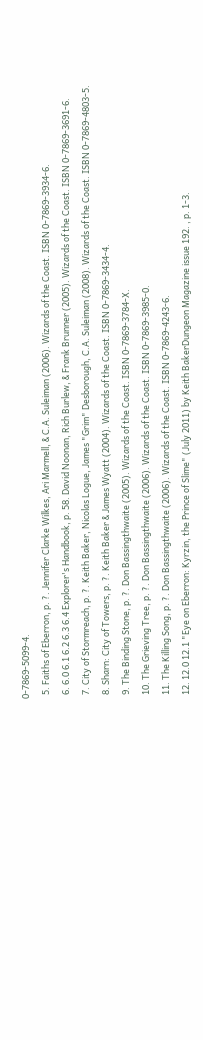0-7869-5099-4.
  5. Faiths of Eberron, p. ?. Jennifer Clarke Wilkes, Ari Marmell, & C.A. Suleiman (2006). Wizards of the Coast. ISBN 0-7869-3934-6.
  6. 6.0 6.1 6.2 6.3 6.4 Explorer's Handbook, p. 58. David Noonan, Rich Burlew, & Frank Brunner (2005). Wizards of the Coast. ISBN 0-7869-3691-6.
  7. City of Stormreach, p. ?. Keith Baker, Nicolas Logue, James "Grim" Desborough, C.A. Suleiman (2008). Wizards of the Coast. ISBN 0-7869-4803-5.
  8. Sharn: City of Towers, p. ?. Keith Baker & James Wyatt (2004). Wizards of the Coast. ISBN 0-7869-3434-4.
  9. The Binding Stone, p. ?. Don Bassingthwaite (2005). Wizards of the Coast. ISBN 0-7869-3784-X.
  10. The Grieving Tree, p. ?. Don Bassingthwaite (2006). Wizards of the Coast. ISBN 0-7869-3985-0.
  11. The Killing Song, p. ?. Don Bassingthwaite (2006). Wizards of the Coast. ISBN 0-7869-4243-6.
  12. 12.0 12.1 "Eye on Eberron: Kyrzin, the Prince of Slime" (July 2011) by Keith BakerDungeon Magazine issue 192. , p. 1-3.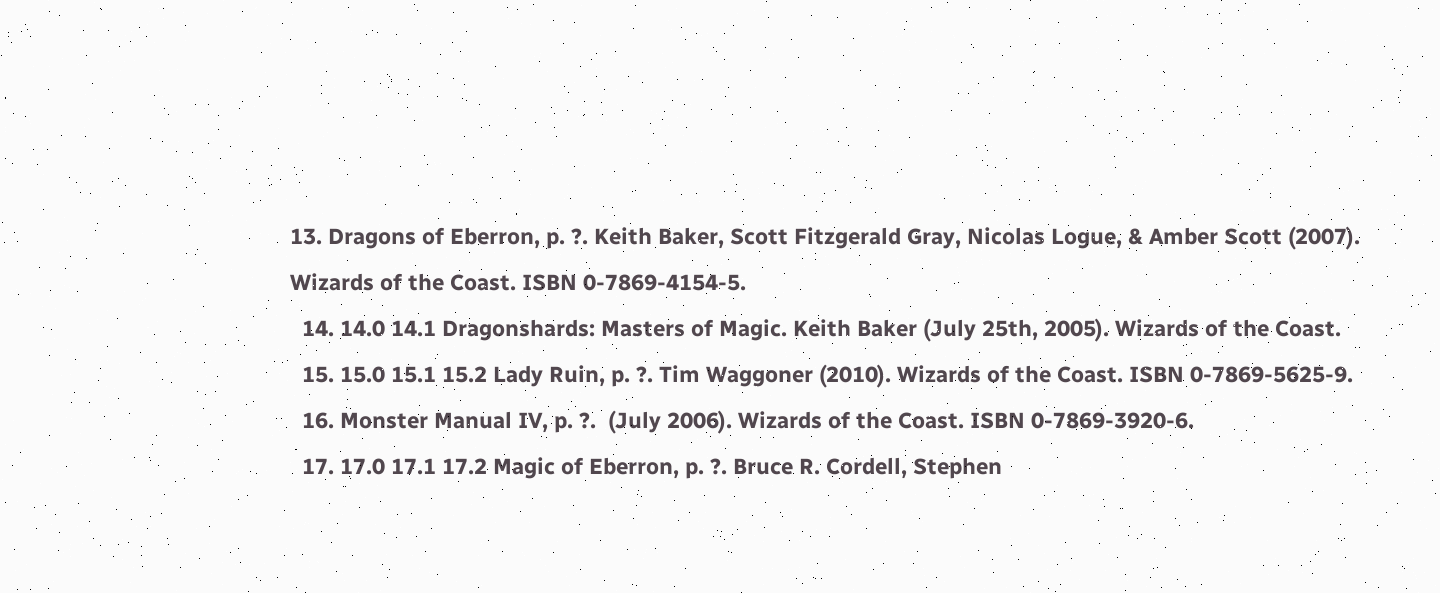13. Dragons of Eberron, p. ?. Keith Baker, Scott Fitzgerald Gray, Nicolas Logue, & Amber Scott (2007). Wizards of the Coast. ISBN 0-7869-4154-5.
  14. 14.0 14.1 Dragonshards: Masters of Magic. Keith Baker (July 25th, 2005). Wizards of the Coast.
  15. 15.0 15.1 15.2 Lady Ruin, p. ?. Tim Waggoner (2010). Wizards of the Coast. ISBN 0-7869-5625-9.
  16. Monster Manual IV, p. ?.  (July 2006). Wizards of the Coast. ISBN 0-7869-3920-6.
  17. 17.0 17.1 17.2 Magic of Eberron, p. ?. Bruce R. Cordell, Stephen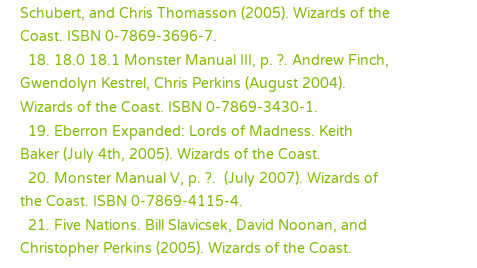Schubert, and Chris Thomasson (2005). Wizards of the Coast. ISBN 0-7869-3696-7.
  18. 18.0 18.1 Monster Manual III, p. ?. Andrew Finch, Gwendolyn Kestrel, Chris Perkins (August 2004). Wizards of the Coast. ISBN 0-7869-3430-1.
  19. Eberron Expanded: Lords of Madness. Keith Baker (July 4th, 2005). Wizards of the Coast.
  20. Monster Manual V, p. ?.  (July 2007). Wizards of the Coast. ISBN 0-7869-4115-4.
  21. Five Nations. Bill Slavicsek, David Noonan, and Christopher Perkins (2005). Wizards of the Coast.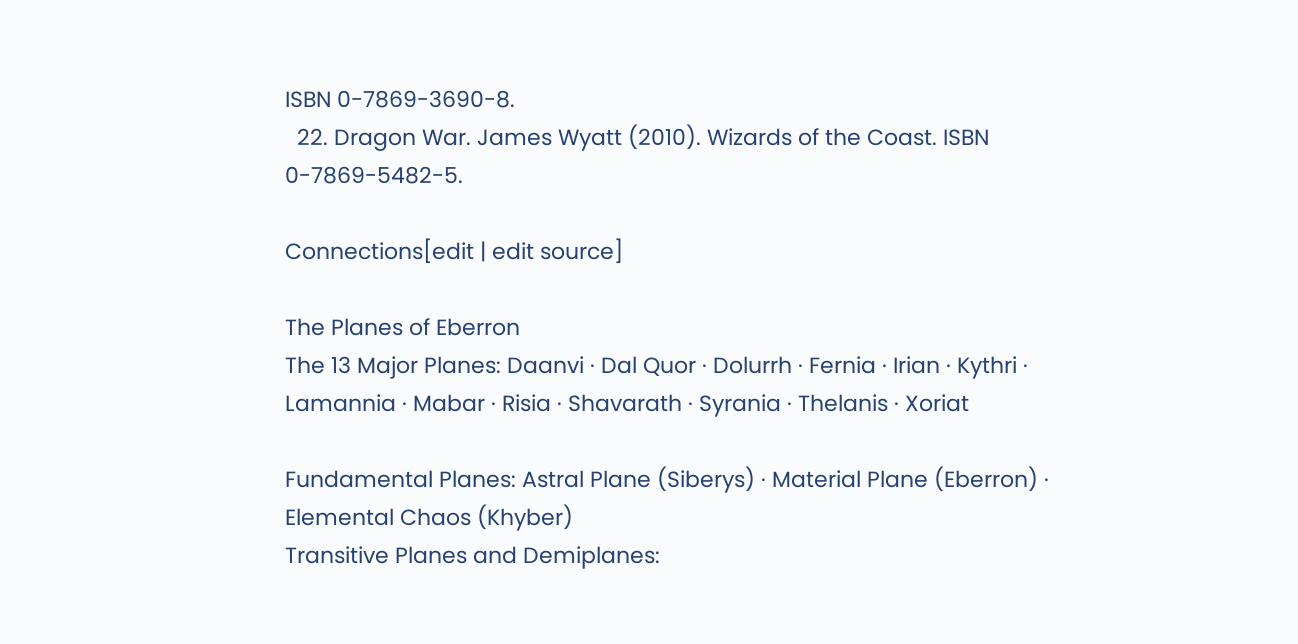ISBN 0-7869-3690-8.
  22. Dragon War. James Wyatt (2010). Wizards of the Coast. ISBN 0-7869-5482-5.

Connections[edit | edit source]

The Planes of Eberron
The 13 Major Planes: Daanvi · Dal Quor · Dolurrh · Fernia · Irian · Kythri · Lamannia · Mabar · Risia · Shavarath · Syrania · Thelanis · Xoriat

Fundamental Planes: Astral Plane (Siberys) · Material Plane (Eberron) · Elemental Chaos (Khyber)
Transitive Planes and Demiplanes: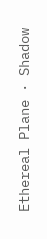Ethereal Plane · Shadow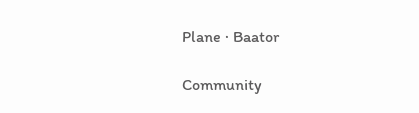Plane · Baator

Community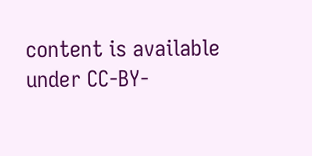content is available under CC-BY-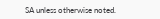SA unless otherwise noted.